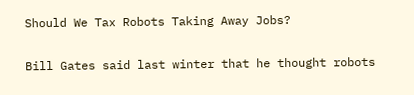Should We Tax Robots Taking Away Jobs?

Bill Gates said last winter that he thought robots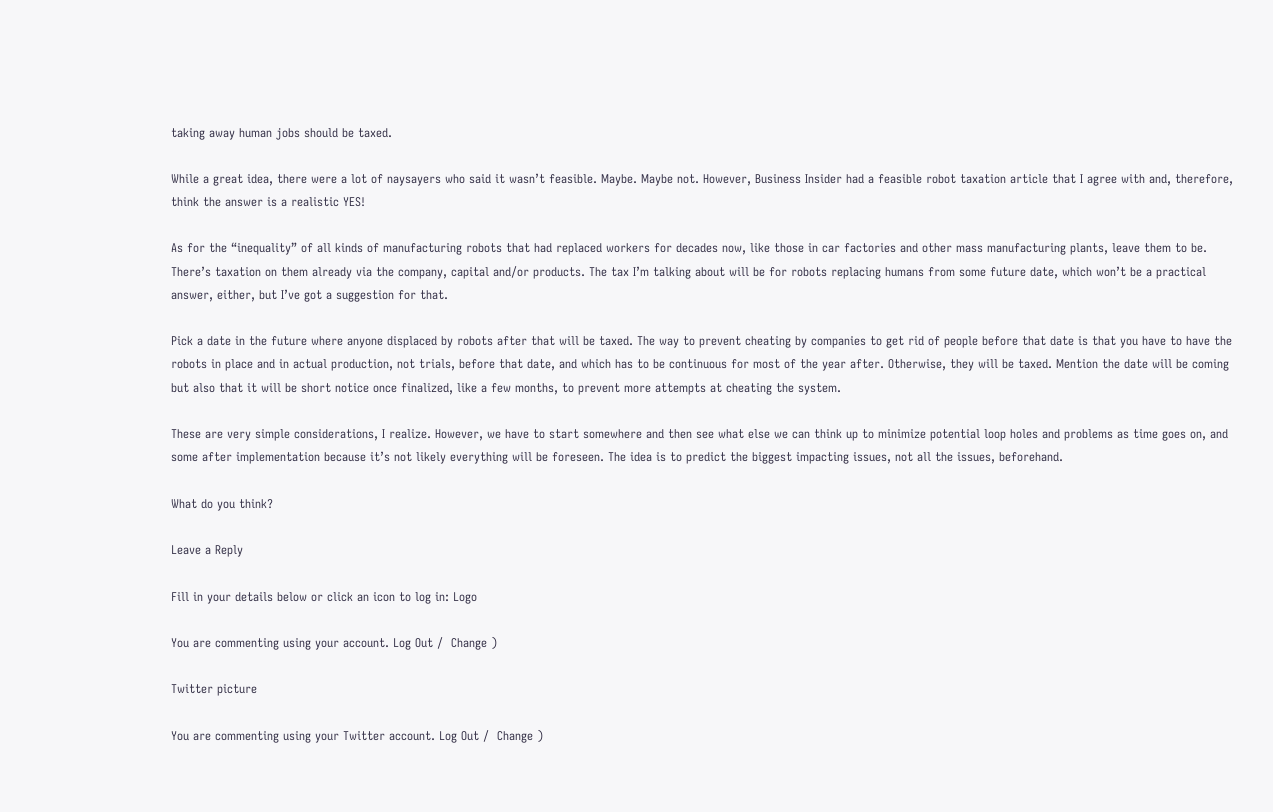taking away human jobs should be taxed.

While a great idea, there were a lot of naysayers who said it wasn’t feasible. Maybe. Maybe not. However, Business Insider had a feasible robot taxation article that I agree with and, therefore, think the answer is a realistic YES!

As for the “inequality” of all kinds of manufacturing robots that had replaced workers for decades now, like those in car factories and other mass manufacturing plants, leave them to be. There’s taxation on them already via the company, capital and/or products. The tax I’m talking about will be for robots replacing humans from some future date, which won’t be a practical answer, either, but I’ve got a suggestion for that.

Pick a date in the future where anyone displaced by robots after that will be taxed. The way to prevent cheating by companies to get rid of people before that date is that you have to have the robots in place and in actual production, not trials, before that date, and which has to be continuous for most of the year after. Otherwise, they will be taxed. Mention the date will be coming but also that it will be short notice once finalized, like a few months, to prevent more attempts at cheating the system.

These are very simple considerations, I realize. However, we have to start somewhere and then see what else we can think up to minimize potential loop holes and problems as time goes on, and some after implementation because it’s not likely everything will be foreseen. The idea is to predict the biggest impacting issues, not all the issues, beforehand.

What do you think?

Leave a Reply

Fill in your details below or click an icon to log in: Logo

You are commenting using your account. Log Out /  Change )

Twitter picture

You are commenting using your Twitter account. Log Out /  Change )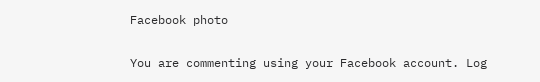Facebook photo

You are commenting using your Facebook account. Log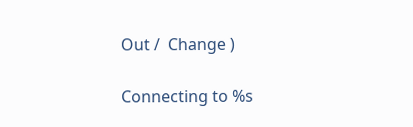Out /  Change )

Connecting to %s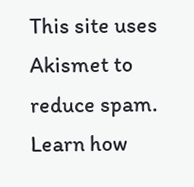This site uses Akismet to reduce spam. Learn how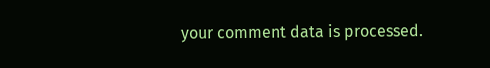your comment data is processed.